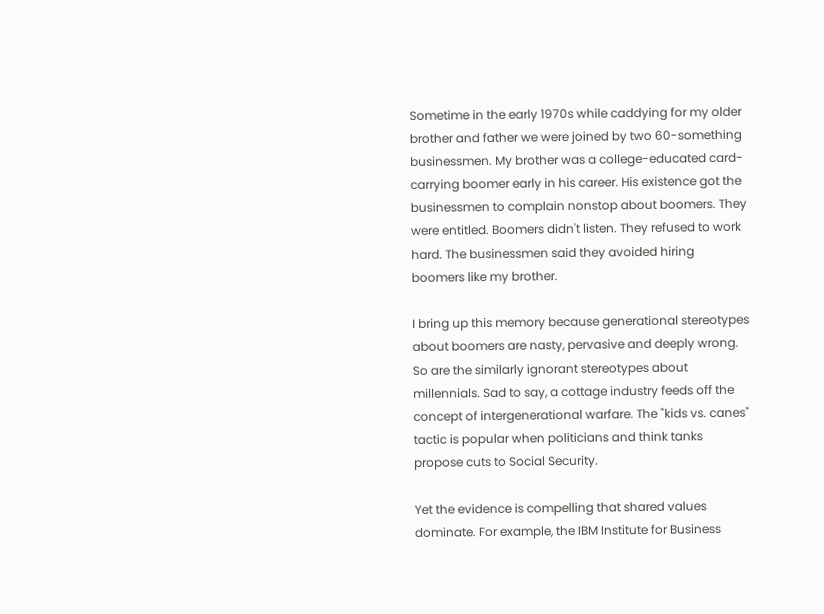Sometime in the early 1970s while caddying for my older brother and father we were joined by two 60-something businessmen. My brother was a college-educated card-carrying boomer early in his career. His existence got the businessmen to complain nonstop about boomers. They were entitled. Boomers didn't listen. They refused to work hard. The businessmen said they avoided hiring boomers like my brother.

I bring up this memory because generational stereotypes about boomers are nasty, pervasive and deeply wrong. So are the similarly ignorant stereotypes about millennials. Sad to say, a cottage industry feeds off the concept of intergenerational warfare. The "kids vs. canes" tactic is popular when politicians and think tanks propose cuts to Social Security.

Yet the evidence is compelling that shared values dominate. For example, the IBM Institute for Business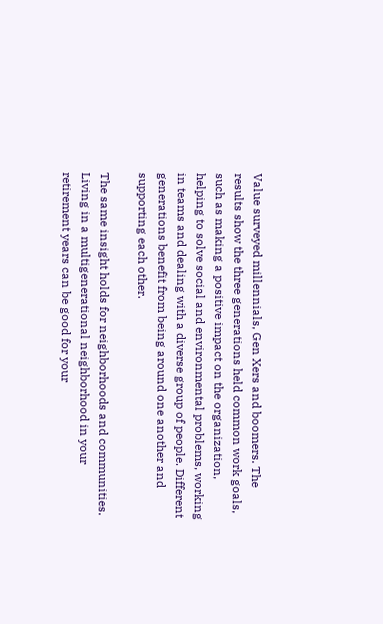Value surveyed millennials, Gen Xers and boomers. The results show the three generations held common work goals, such as making a positive impact on the organization, helping to solve social and environmental problems, working in teams and dealing with a diverse group of people. Different generations benefit from being around one another and supporting each other.

The same insight holds for neighborhoods and communities. Living in a multigenerational neighborhood in your retirement years can be good for your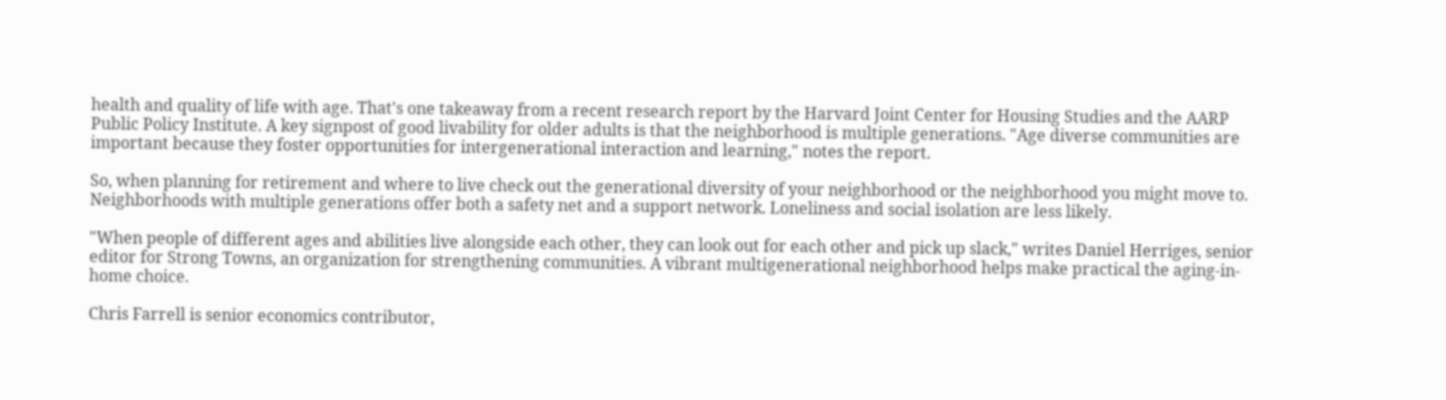health and quality of life with age. That's one takeaway from a recent research report by the Harvard Joint Center for Housing Studies and the AARP Public Policy Institute. A key signpost of good livability for older adults is that the neighborhood is multiple generations. "Age diverse communities are important because they foster opportunities for intergenerational interaction and learning," notes the report.

So, when planning for retirement and where to live check out the generational diversity of your neighborhood or the neighborhood you might move to. Neighborhoods with multiple generations offer both a safety net and a support network. Loneliness and social isolation are less likely.

"When people of different ages and abilities live alongside each other, they can look out for each other and pick up slack," writes Daniel Herriges, senior editor for Strong Towns, an organization for strengthening communities. A vibrant multigenerational neighborhood helps make practical the aging-in-home choice.

Chris Farrell is senior economics contributor,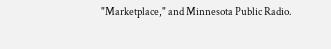"Marketplace," and Minnesota Public Radio.